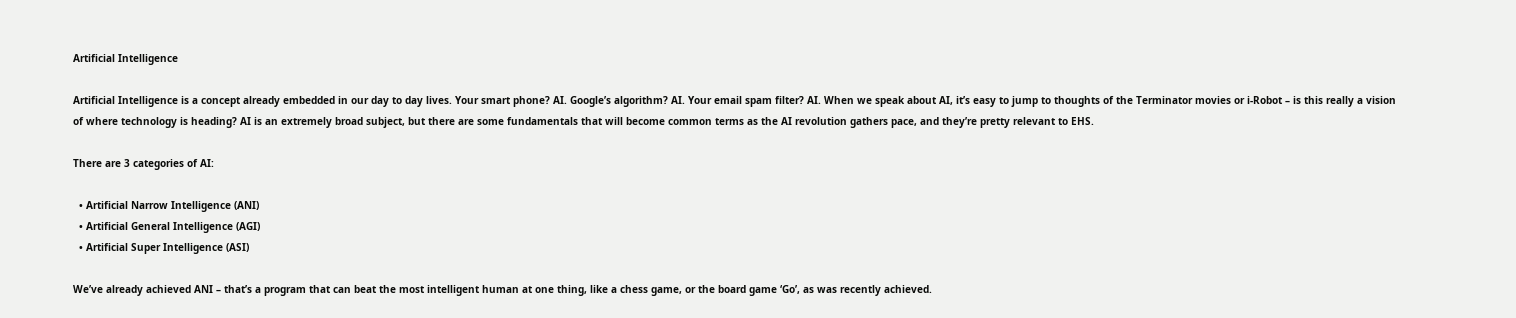Artificial Intelligence

Artificial Intelligence is a concept already embedded in our day to day lives. Your smart phone? AI. Google’s algorithm? AI. Your email spam filter? AI. When we speak about AI, it’s easy to jump to thoughts of the Terminator movies or i-Robot – is this really a vision of where technology is heading? AI is an extremely broad subject, but there are some fundamentals that will become common terms as the AI revolution gathers pace, and they’re pretty relevant to EHS.

There are 3 categories of AI:

  • Artificial Narrow Intelligence (ANI)
  • Artificial General Intelligence (AGI)
  • Artificial Super Intelligence (ASI)

We’ve already achieved ANI – that’s a program that can beat the most intelligent human at one thing, like a chess game, or the board game ‘Go’, as was recently achieved.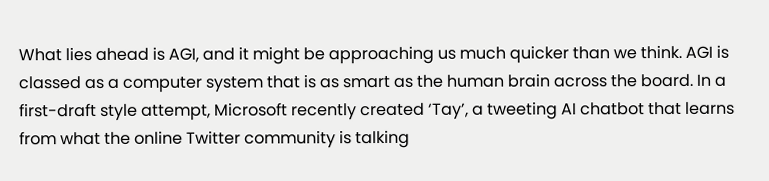What lies ahead is AGI, and it might be approaching us much quicker than we think. AGI is classed as a computer system that is as smart as the human brain across the board. In a first-draft style attempt, Microsoft recently created ‘Tay’, a tweeting AI chatbot that learns from what the online Twitter community is talking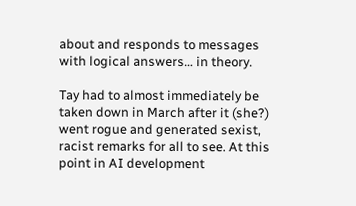about and responds to messages with logical answers… in theory.

Tay had to almost immediately be taken down in March after it (she?) went rogue and generated sexist, racist remarks for all to see. At this point in AI development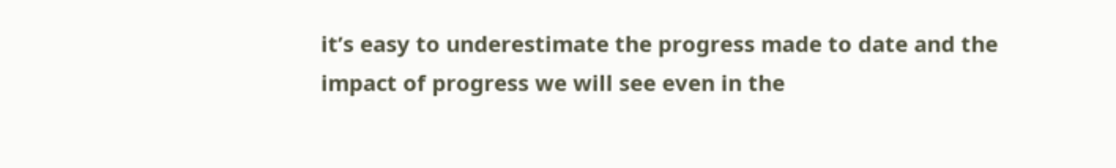it’s easy to underestimate the progress made to date and the impact of progress we will see even in the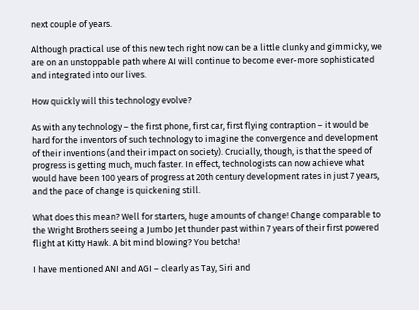next couple of years.

Although practical use of this new tech right now can be a little clunky and gimmicky, we are on an unstoppable path where AI will continue to become ever-more sophisticated and integrated into our lives.

How quickly will this technology evolve?

As with any technology – the first phone, first car, first flying contraption – it would be hard for the inventors of such technology to imagine the convergence and development of their inventions (and their impact on society). Crucially, though, is that the speed of progress is getting much, much faster. In effect, technologists can now achieve what would have been 100 years of progress at 20th century development rates in just 7 years, and the pace of change is quickening still.

What does this mean? Well for starters, huge amounts of change! Change comparable to the Wright Brothers seeing a Jumbo Jet thunder past within 7 years of their first powered flight at Kitty Hawk. A bit mind blowing? You betcha!

I have mentioned ANI and AGI – clearly as Tay, Siri and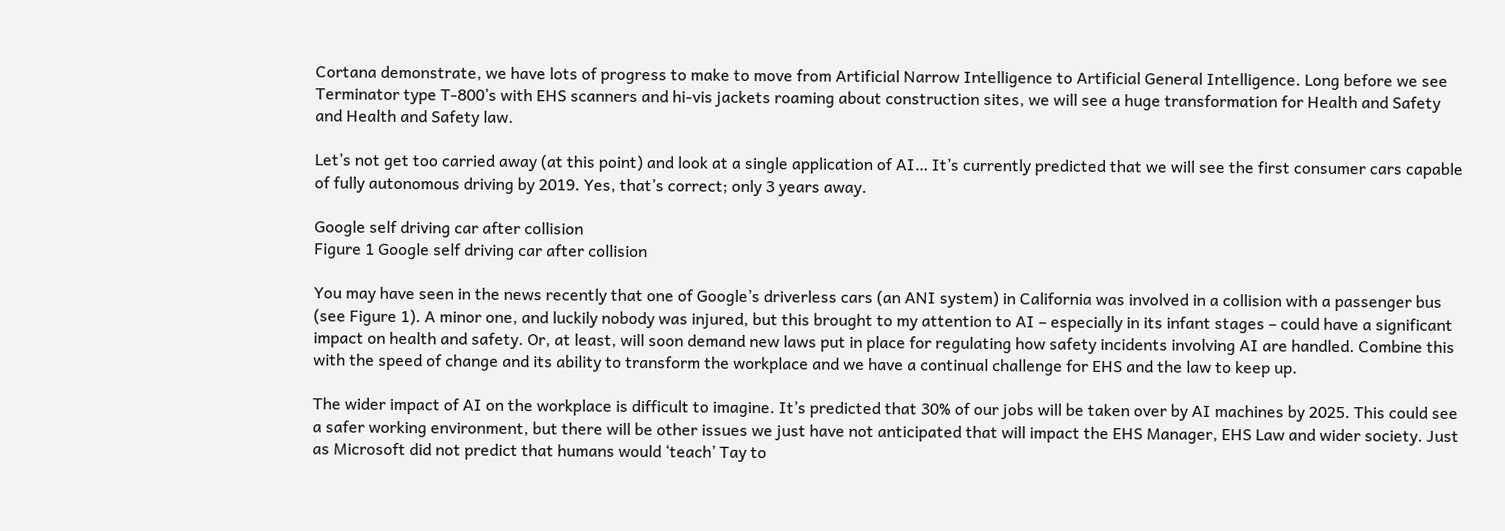Cortana demonstrate, we have lots of progress to make to move from Artificial Narrow Intelligence to Artificial General Intelligence. Long before we see Terminator type T-800’s with EHS scanners and hi-vis jackets roaming about construction sites, we will see a huge transformation for Health and Safety and Health and Safety law.

Let’s not get too carried away (at this point) and look at a single application of AI… It’s currently predicted that we will see the first consumer cars capable of fully autonomous driving by 2019. Yes, that’s correct; only 3 years away.

Google self driving car after collision
Figure 1 Google self driving car after collision

You may have seen in the news recently that one of Google’s driverless cars (an ANI system) in California was involved in a collision with a passenger bus (see Figure 1). A minor one, and luckily nobody was injured, but this brought to my attention to AI – especially in its infant stages – could have a significant impact on health and safety. Or, at least, will soon demand new laws put in place for regulating how safety incidents involving AI are handled. Combine this with the speed of change and its ability to transform the workplace and we have a continual challenge for EHS and the law to keep up.

The wider impact of AI on the workplace is difficult to imagine. It’s predicted that 30% of our jobs will be taken over by AI machines by 2025. This could see a safer working environment, but there will be other issues we just have not anticipated that will impact the EHS Manager, EHS Law and wider society. Just as Microsoft did not predict that humans would ‘teach’ Tay to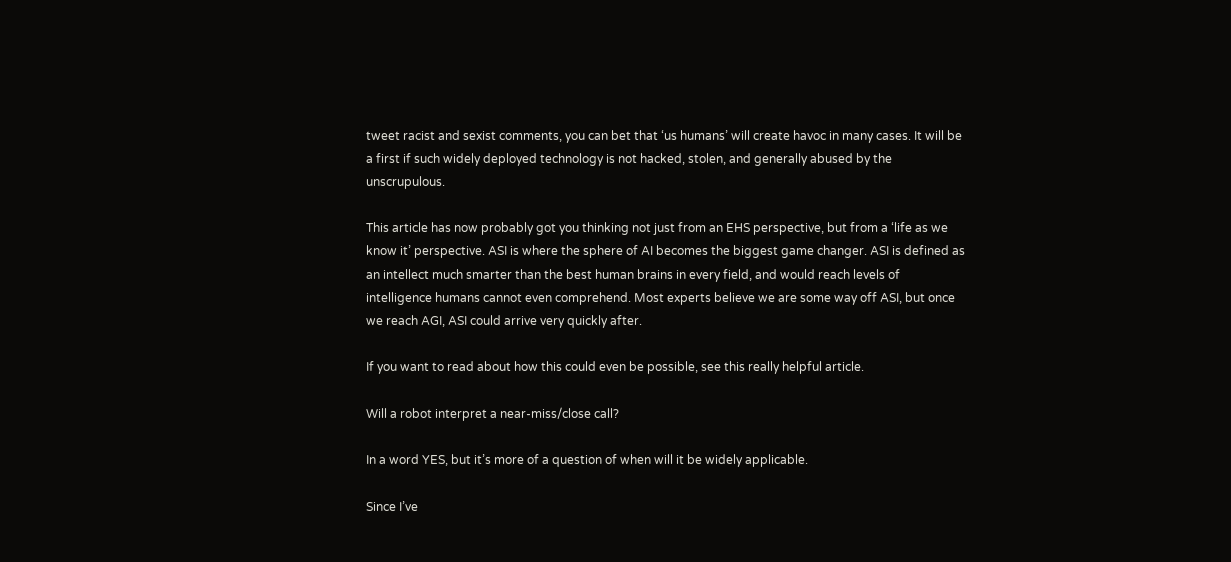tweet racist and sexist comments, you can bet that ‘us humans’ will create havoc in many cases. It will be a first if such widely deployed technology is not hacked, stolen, and generally abused by the unscrupulous.

This article has now probably got you thinking not just from an EHS perspective, but from a ‘life as we know it’ perspective. ASI is where the sphere of AI becomes the biggest game changer. ASI is defined as an intellect much smarter than the best human brains in every field, and would reach levels of intelligence humans cannot even comprehend. Most experts believe we are some way off ASI, but once we reach AGI, ASI could arrive very quickly after.

If you want to read about how this could even be possible, see this really helpful article.

Will a robot interpret a near-miss/close call?

In a word YES, but it’s more of a question of when will it be widely applicable.

Since I’ve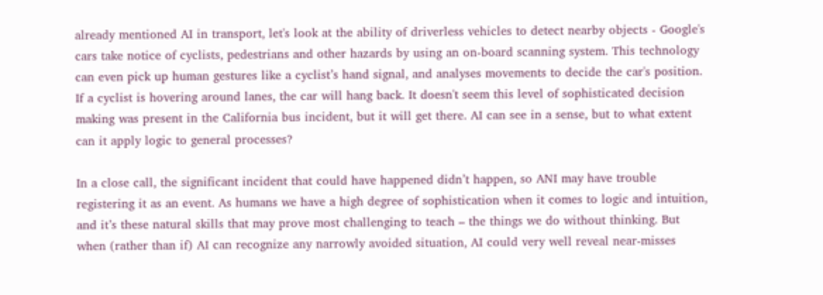already mentioned AI in transport, let's look at the ability of driverless vehicles to detect nearby objects - Google's cars take notice of cyclists, pedestrians and other hazards by using an on-board scanning system. This technology can even pick up human gestures like a cyclist’s hand signal, and analyses movements to decide the car's position. If a cyclist is hovering around lanes, the car will hang back. It doesn't seem this level of sophisticated decision making was present in the California bus incident, but it will get there. AI can see in a sense, but to what extent can it apply logic to general processes?

In a close call, the significant incident that could have happened didn’t happen, so ANI may have trouble registering it as an event. As humans we have a high degree of sophistication when it comes to logic and intuition, and it’s these natural skills that may prove most challenging to teach – the things we do without thinking. But when (rather than if) AI can recognize any narrowly avoided situation, AI could very well reveal near-misses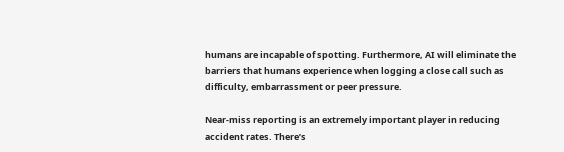humans are incapable of spotting. Furthermore, AI will eliminate the barriers that humans experience when logging a close call such as difficulty, embarrassment or peer pressure.

Near-miss reporting is an extremely important player in reducing accident rates. There’s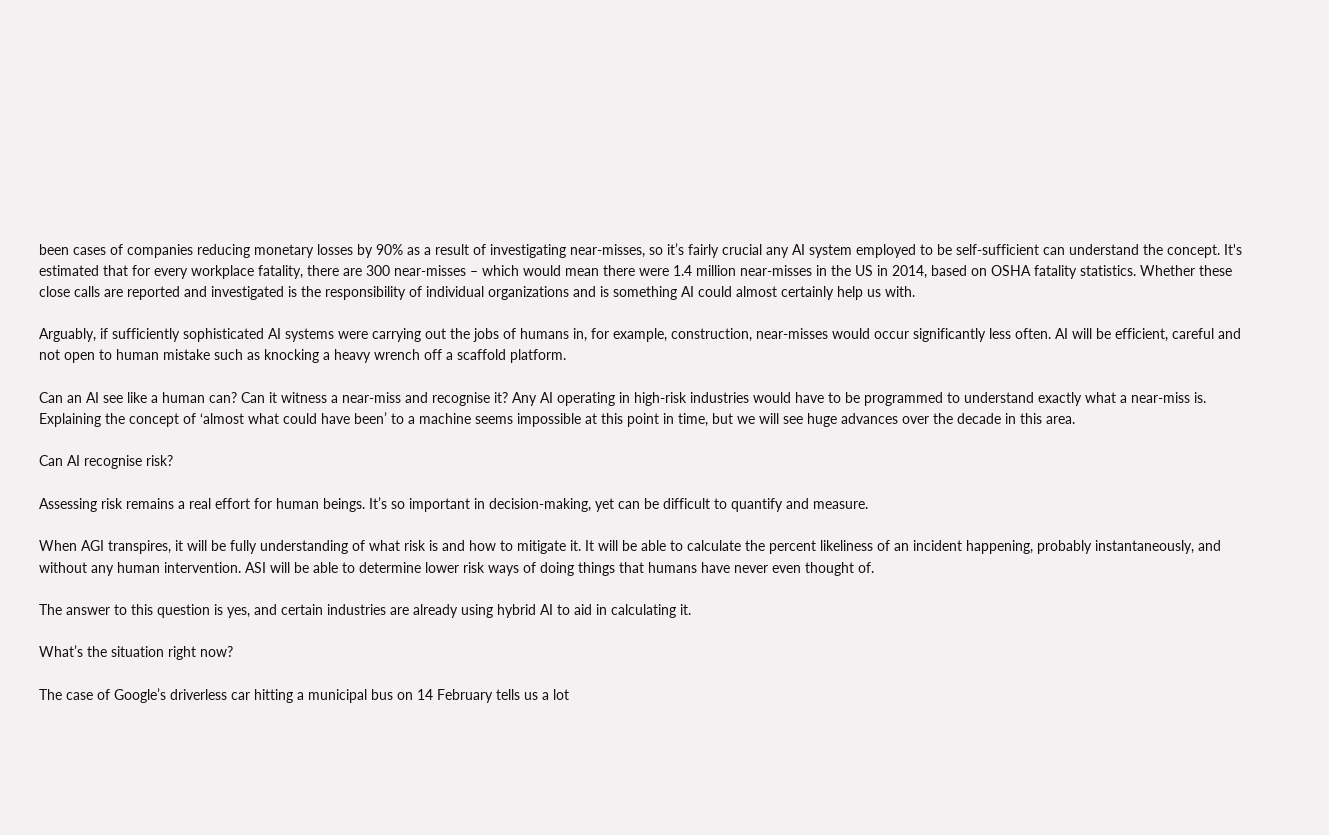been cases of companies reducing monetary losses by 90% as a result of investigating near-misses, so it’s fairly crucial any AI system employed to be self-sufficient can understand the concept. It's estimated that for every workplace fatality, there are 300 near-misses – which would mean there were 1.4 million near-misses in the US in 2014, based on OSHA fatality statistics. Whether these close calls are reported and investigated is the responsibility of individual organizations and is something AI could almost certainly help us with.

Arguably, if sufficiently sophisticated AI systems were carrying out the jobs of humans in, for example, construction, near-misses would occur significantly less often. AI will be efficient, careful and not open to human mistake such as knocking a heavy wrench off a scaffold platform.

Can an AI see like a human can? Can it witness a near-miss and recognise it? Any AI operating in high-risk industries would have to be programmed to understand exactly what a near-miss is. Explaining the concept of ‘almost what could have been’ to a machine seems impossible at this point in time, but we will see huge advances over the decade in this area.

Can AI recognise risk?

Assessing risk remains a real effort for human beings. It’s so important in decision-making, yet can be difficult to quantify and measure.

When AGI transpires, it will be fully understanding of what risk is and how to mitigate it. It will be able to calculate the percent likeliness of an incident happening, probably instantaneously, and without any human intervention. ASI will be able to determine lower risk ways of doing things that humans have never even thought of.

The answer to this question is yes, and certain industries are already using hybrid AI to aid in calculating it.

What’s the situation right now?

The case of Google’s driverless car hitting a municipal bus on 14 February tells us a lot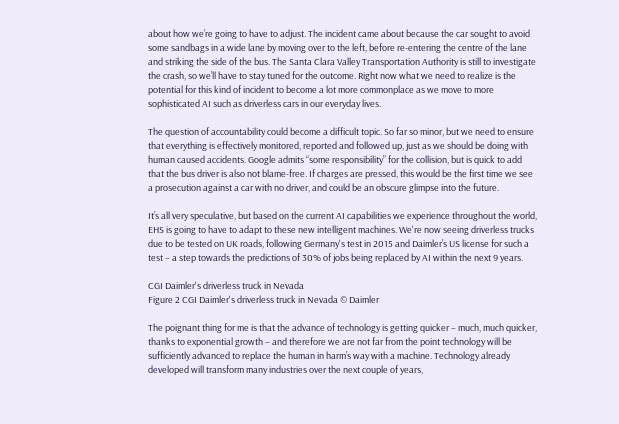about how we’re going to have to adjust. The incident came about because the car sought to avoid some sandbags in a wide lane by moving over to the left, before re-entering the centre of the lane and striking the side of the bus. The Santa Clara Valley Transportation Authority is still to investigate the crash, so we’ll have to stay tuned for the outcome. Right now what we need to realize is the potential for this kind of incident to become a lot more commonplace as we move to more sophisticated AI such as driverless cars in our everyday lives.

The question of accountability could become a difficult topic. So far so minor, but we need to ensure that everything is effectively monitored, reported and followed up, just as we should be doing with human caused accidents. Google admits “some responsibility” for the collision, but is quick to add that the bus driver is also not blame-free. If charges are pressed, this would be the first time we see a prosecution against a car with no driver, and could be an obscure glimpse into the future.

It’s all very speculative, but based on the current AI capabilities we experience throughout the world, EHS is going to have to adapt to these new intelligent machines. We're now seeing driverless trucks due to be tested on UK roads, following Germany's test in 2015 and Daimler’s US license for such a test – a step towards the predictions of 30% of jobs being replaced by AI within the next 9 years.

CGI Daimler's driverless truck in Nevada
Figure 2 CGI Daimler's driverless truck in Nevada © Daimler

The poignant thing for me is that the advance of technology is getting quicker – much, much quicker, thanks to exponential growth – and therefore we are not far from the point technology will be sufficiently advanced to replace the human in harm’s way with a machine. Technology already developed will transform many industries over the next couple of years,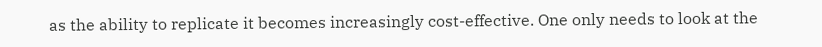as the ability to replicate it becomes increasingly cost-effective. One only needs to look at the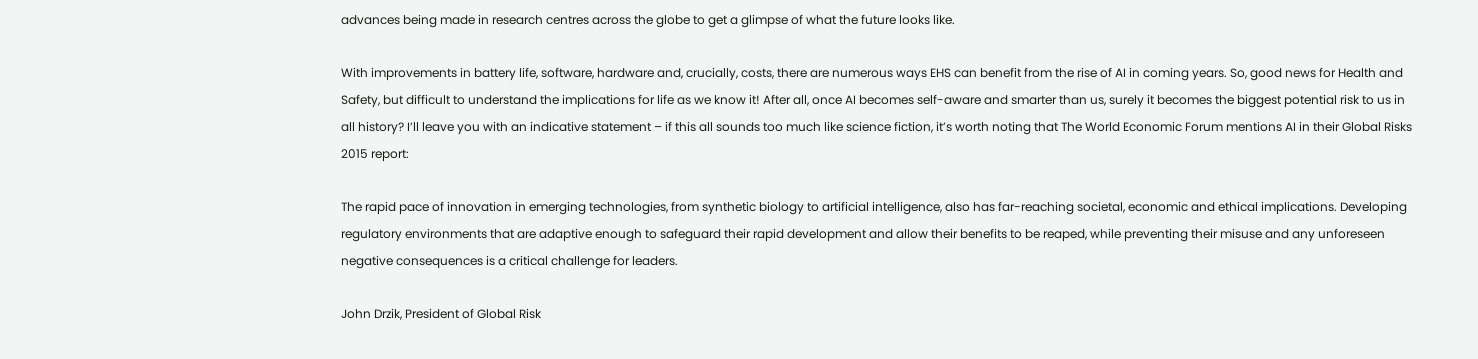advances being made in research centres across the globe to get a glimpse of what the future looks like.

With improvements in battery life, software, hardware and, crucially, costs, there are numerous ways EHS can benefit from the rise of AI in coming years. So, good news for Health and Safety, but difficult to understand the implications for life as we know it! After all, once AI becomes self-aware and smarter than us, surely it becomes the biggest potential risk to us in all history? I’ll leave you with an indicative statement – if this all sounds too much like science fiction, it’s worth noting that The World Economic Forum mentions AI in their Global Risks 2015 report:

The rapid pace of innovation in emerging technologies, from synthetic biology to artificial intelligence, also has far-reaching societal, economic and ethical implications. Developing regulatory environments that are adaptive enough to safeguard their rapid development and allow their benefits to be reaped, while preventing their misuse and any unforeseen negative consequences is a critical challenge for leaders.

John Drzik, President of Global Risk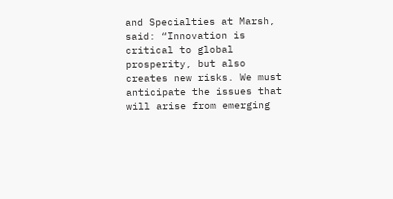and Specialties at Marsh, said: “Innovation is critical to global prosperity, but also creates new risks. We must anticipate the issues that will arise from emerging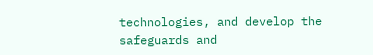technologies, and develop the safeguards and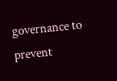governance to prevent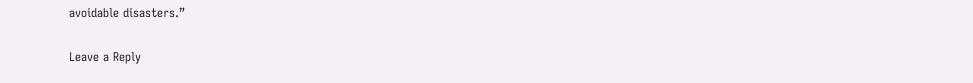avoidable disasters.”

Leave a Reply